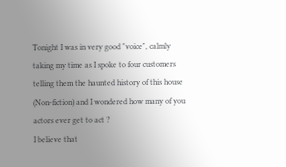Tonight I was in very good "voice", calmly taking my time as I spoke to four customers telling them the haunted history of this house (Non-fiction) and I wondered how many of you actors ever get to act ?
I believe that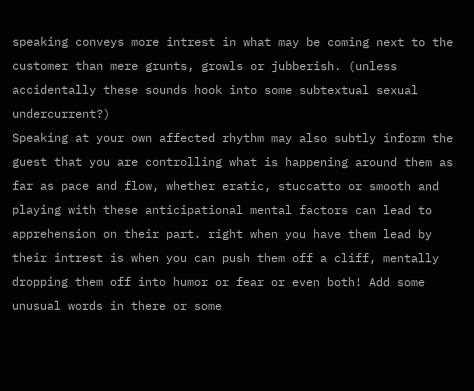speaking conveys more intrest in what may be coming next to the customer than mere grunts, growls or jubberish. (unless accidentally these sounds hook into some subtextual sexual undercurrent?)
Speaking at your own affected rhythm may also subtly inform the guest that you are controlling what is happening around them as far as pace and flow, whether eratic, stuccatto or smooth and playing with these anticipational mental factors can lead to apprehension on their part. right when you have them lead by their intrest is when you can push them off a cliff, mentally dropping them off into humor or fear or even both! Add some unusual words in there or some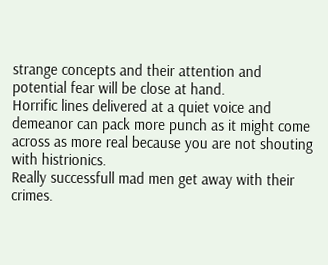strange concepts and their attention and potential fear will be close at hand.
Horrific lines delivered at a quiet voice and demeanor can pack more punch as it might come across as more real because you are not shouting with histrionics.
Really successfull mad men get away with their crimes.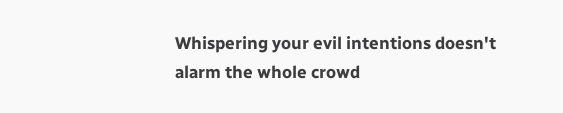Whispering your evil intentions doesn't alarm the whole crowd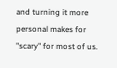and turning it more personal makes for "scary" for most of us.